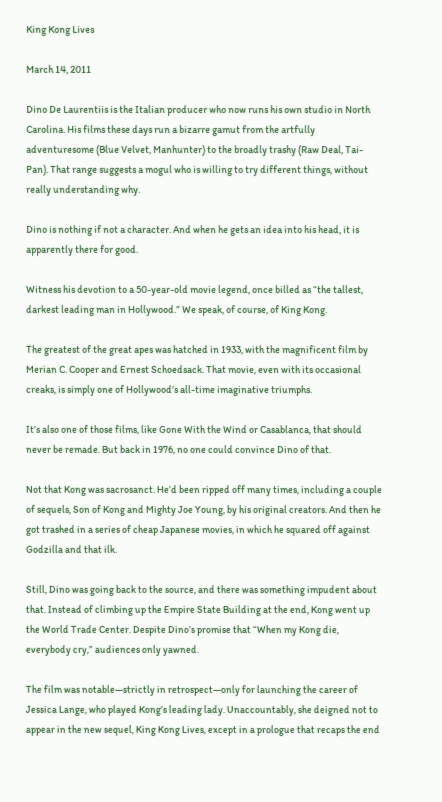King Kong Lives

March 14, 2011

Dino De Laurentiis is the Italian producer who now runs his own studio in North Carolina. His films these days run a bizarre gamut from the artfully adventuresome (Blue Velvet, Manhunter) to the broadly trashy (Raw Deal, Tai-Pan). That range suggests a mogul who is willing to try different things, without really understanding why.

Dino is nothing if not a character. And when he gets an idea into his head, it is apparently there for good.

Witness his devotion to a 50-year-old movie legend, once billed as “the tallest, darkest leading man in Hollywood.” We speak, of course, of King Kong.

The greatest of the great apes was hatched in 1933, with the magnificent film by Merian C. Cooper and Ernest Schoedsack. That movie, even with its occasional creaks, is simply one of Hollywood’s all-time imaginative triumphs.

It’s also one of those films, like Gone With the Wind or Casablanca, that should never be remade. But back in 1976, no one could convince Dino of that.

Not that Kong was sacrosanct. He’d been ripped off many times, including a couple of sequels, Son of Kong and Mighty Joe Young, by his original creators. And then he got trashed in a series of cheap Japanese movies, in which he squared off against Godzilla and that ilk.

Still, Dino was going back to the source, and there was something impudent about that. Instead of climbing up the Empire State Building at the end, Kong went up the World Trade Center. Despite Dino’s promise that “When my Kong die, everybody cry,” audiences only yawned.

The film was notable—strictly in retrospect—only for launching the career of Jessica Lange, who played Kong’s leading lady. Unaccountably, she deigned not to appear in the new sequel, King Kong Lives, except in a prologue that recaps the end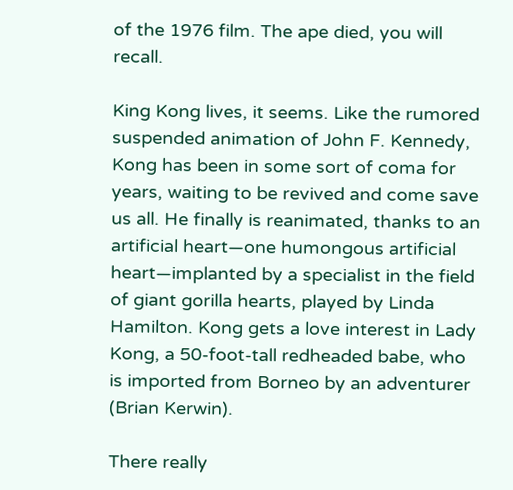of the 1976 film. The ape died, you will recall.

King Kong lives, it seems. Like the rumored suspended animation of John F. Kennedy, Kong has been in some sort of coma for years, waiting to be revived and come save us all. He finally is reanimated, thanks to an artificial heart—one humongous artificial heart—implanted by a specialist in the field of giant gorilla hearts, played by Linda Hamilton. Kong gets a love interest in Lady Kong, a 50-foot-tall redheaded babe, who is imported from Borneo by an adventurer (Brian Kerwin).

There really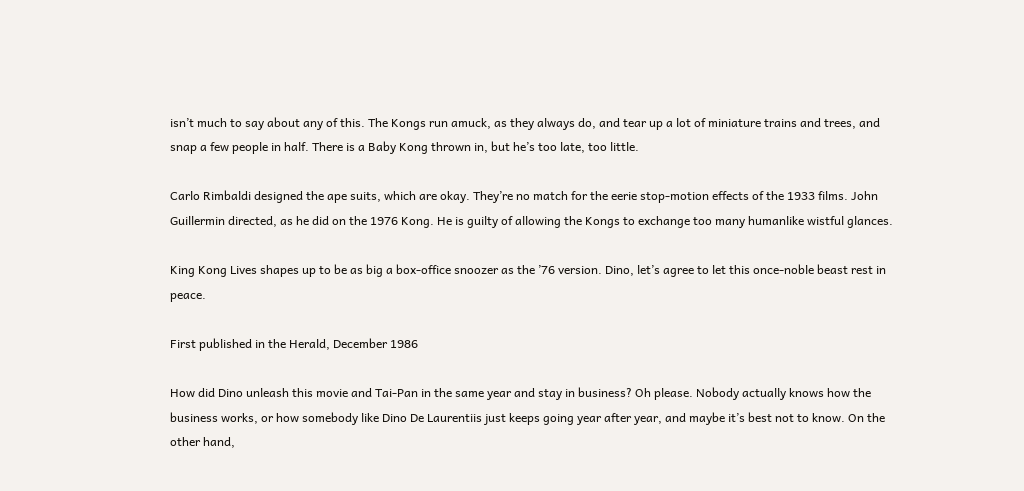isn’t much to say about any of this. The Kongs run amuck, as they always do, and tear up a lot of miniature trains and trees, and snap a few people in half. There is a Baby Kong thrown in, but he’s too late, too little.

Carlo Rimbaldi designed the ape suits, which are okay. They’re no match for the eerie stop-motion effects of the 1933 films. John Guillermin directed, as he did on the 1976 Kong. He is guilty of allowing the Kongs to exchange too many humanlike wistful glances.

King Kong Lives shapes up to be as big a box-office snoozer as the ’76 version. Dino, let’s agree to let this once-noble beast rest in peace.

First published in the Herald, December 1986

How did Dino unleash this movie and Tai-Pan in the same year and stay in business? Oh please. Nobody actually knows how the business works, or how somebody like Dino De Laurentiis just keeps going year after year, and maybe it’s best not to know. On the other hand,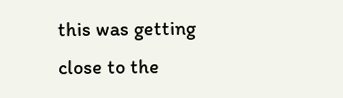this was getting close to the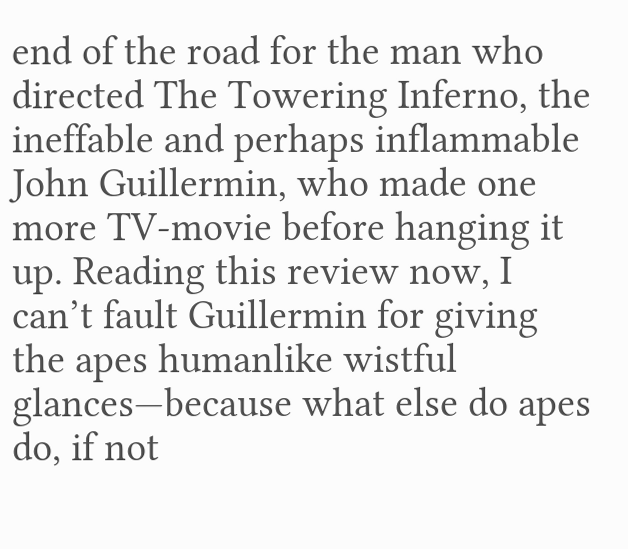end of the road for the man who directed The Towering Inferno, the ineffable and perhaps inflammable John Guillermin, who made one more TV-movie before hanging it up. Reading this review now, I can’t fault Guillermin for giving the apes humanlike wistful glances—because what else do apes do, if not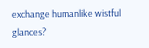exchange humanlike wistful glances?